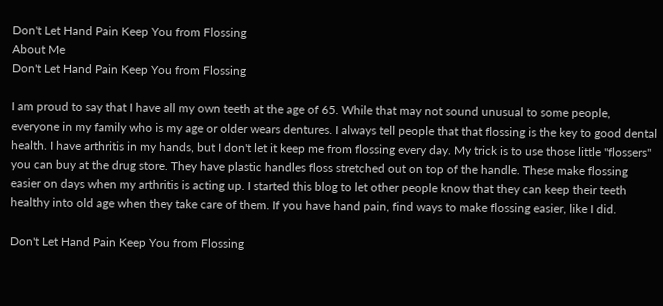Don't Let Hand Pain Keep You from Flossing
About Me
Don't Let Hand Pain Keep You from Flossing

I am proud to say that I have all my own teeth at the age of 65. While that may not sound unusual to some people, everyone in my family who is my age or older wears dentures. I always tell people that that flossing is the key to good dental health. I have arthritis in my hands, but I don't let it keep me from flossing every day. My trick is to use those little "flossers" you can buy at the drug store. They have plastic handles floss stretched out on top of the handle. These make flossing easier on days when my arthritis is acting up. I started this blog to let other people know that they can keep their teeth healthy into old age when they take care of them. If you have hand pain, find ways to make flossing easier, like I did.

Don't Let Hand Pain Keep You from Flossing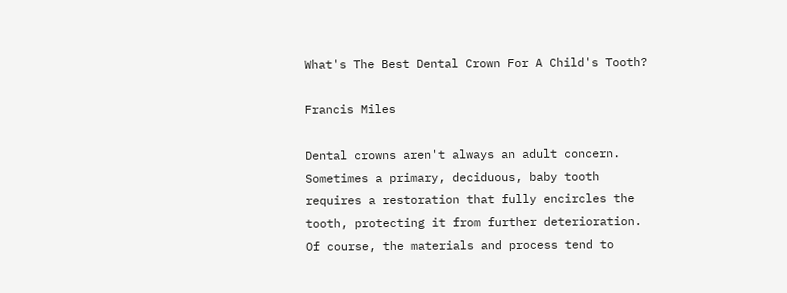What's The Best Dental Crown For A Child's Tooth?

Francis Miles

Dental crowns aren't always an adult concern. Sometimes a primary, deciduous, baby tooth requires a restoration that fully encircles the tooth, protecting it from further deterioration. Of course, the materials and process tend to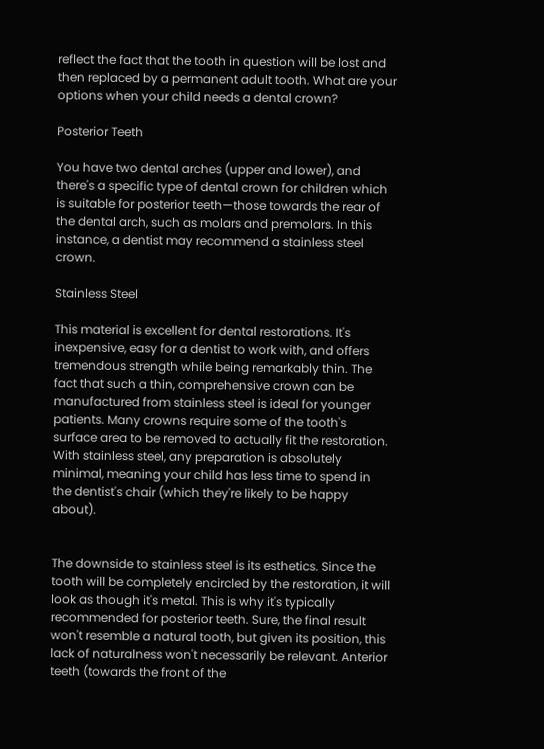reflect the fact that the tooth in question will be lost and then replaced by a permanent adult tooth. What are your options when your child needs a dental crown?

Posterior Teeth

You have two dental arches (upper and lower), and there's a specific type of dental crown for children which is suitable for posterior teeth—those towards the rear of the dental arch, such as molars and premolars. In this instance, a dentist may recommend a stainless steel crown.

Stainless Steel

This material is excellent for dental restorations. It's inexpensive, easy for a dentist to work with, and offers tremendous strength while being remarkably thin. The fact that such a thin, comprehensive crown can be manufactured from stainless steel is ideal for younger patients. Many crowns require some of the tooth's surface area to be removed to actually fit the restoration. With stainless steel, any preparation is absolutely minimal, meaning your child has less time to spend in the dentist's chair (which they're likely to be happy about).


The downside to stainless steel is its esthetics. Since the tooth will be completely encircled by the restoration, it will look as though it's metal. This is why it's typically recommended for posterior teeth. Sure, the final result won't resemble a natural tooth, but given its position, this lack of naturalness won't necessarily be relevant. Anterior teeth (towards the front of the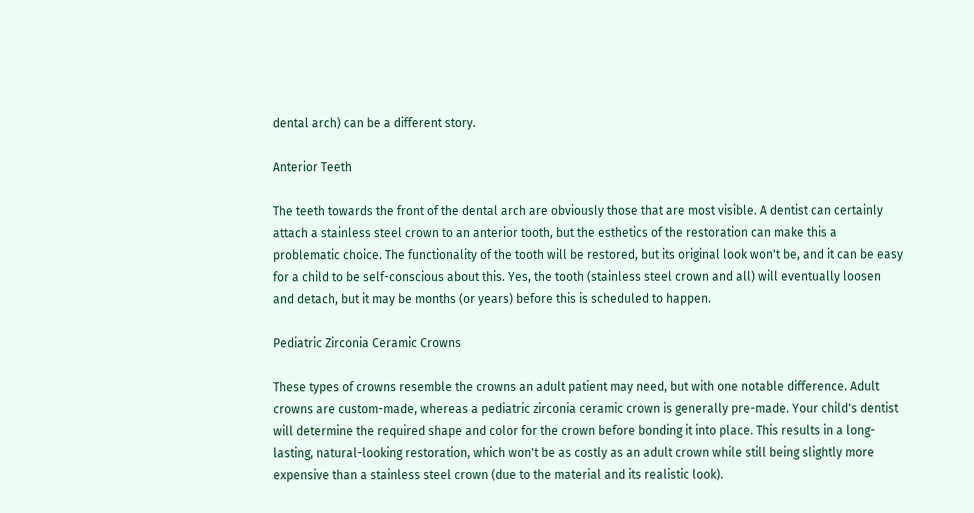dental arch) can be a different story.

Anterior Teeth

The teeth towards the front of the dental arch are obviously those that are most visible. A dentist can certainly attach a stainless steel crown to an anterior tooth, but the esthetics of the restoration can make this a problematic choice. The functionality of the tooth will be restored, but its original look won't be, and it can be easy for a child to be self-conscious about this. Yes, the tooth (stainless steel crown and all) will eventually loosen and detach, but it may be months (or years) before this is scheduled to happen.

Pediatric Zirconia Ceramic Crowns

These types of crowns resemble the crowns an adult patient may need, but with one notable difference. Adult crowns are custom-made, whereas a pediatric zirconia ceramic crown is generally pre-made. Your child's dentist will determine the required shape and color for the crown before bonding it into place. This results in a long-lasting, natural-looking restoration, which won't be as costly as an adult crown while still being slightly more expensive than a stainless steel crown (due to the material and its realistic look).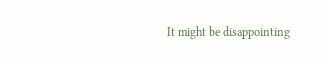It might be disappointing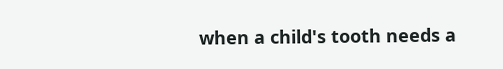when a child's tooth needs a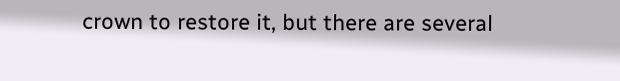crown to restore it, but there are several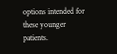options intended for these younger patients.